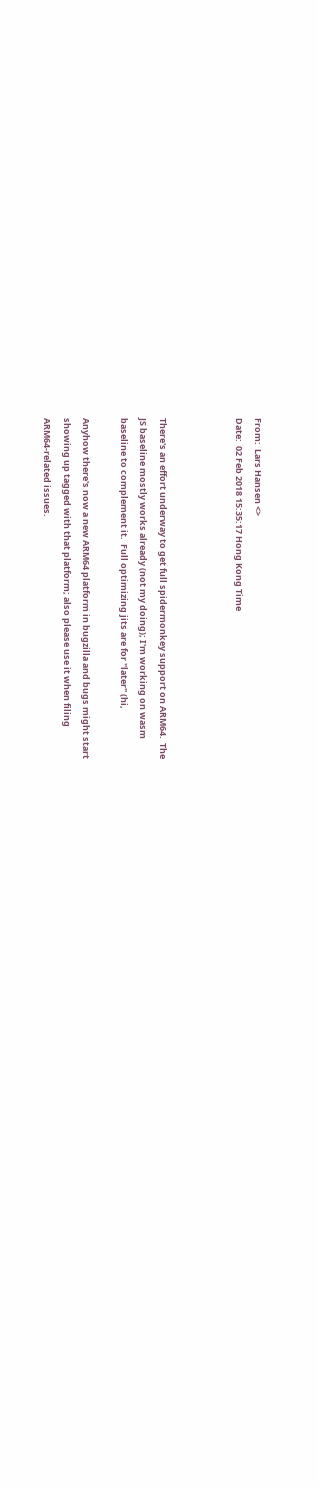From:  Lars Hansen <>
Date:  02 Feb 2018 15:35:17 Hong Kong Time



There's an effort underway to get full spidermonkey support on ARM64.  The
JS baseline mostly works already (not my doing); I'm working on wasm
baseline to complement it.  Full optimizing jits are for "later" (hi,

Anyhow there's now a new ARM64 platform in bugzilla and bugs might start
showing up tagged with that platform; also please use it when filing
ARM64-related issues.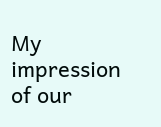My impression of our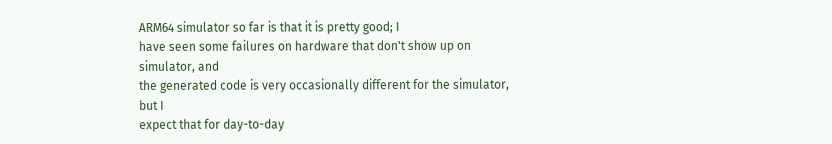ARM64 simulator so far is that it is pretty good; I
have seen some failures on hardware that don't show up on simulator, and
the generated code is very occasionally different for the simulator, but I
expect that for day-to-day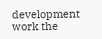development work the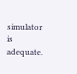simulator is adequate.